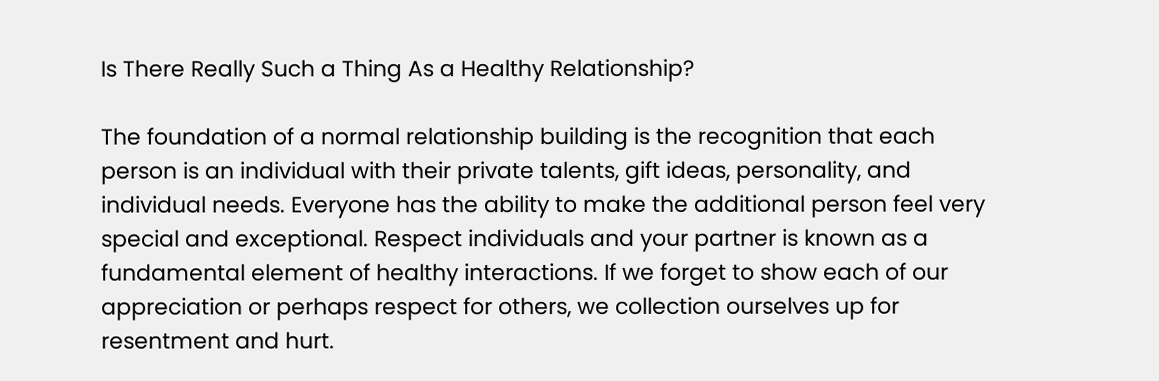Is There Really Such a Thing As a Healthy Relationship?

The foundation of a normal relationship building is the recognition that each person is an individual with their private talents, gift ideas, personality, and individual needs. Everyone has the ability to make the additional person feel very special and exceptional. Respect individuals and your partner is known as a fundamental element of healthy interactions. If we forget to show each of our appreciation or perhaps respect for others, we collection ourselves up for resentment and hurt.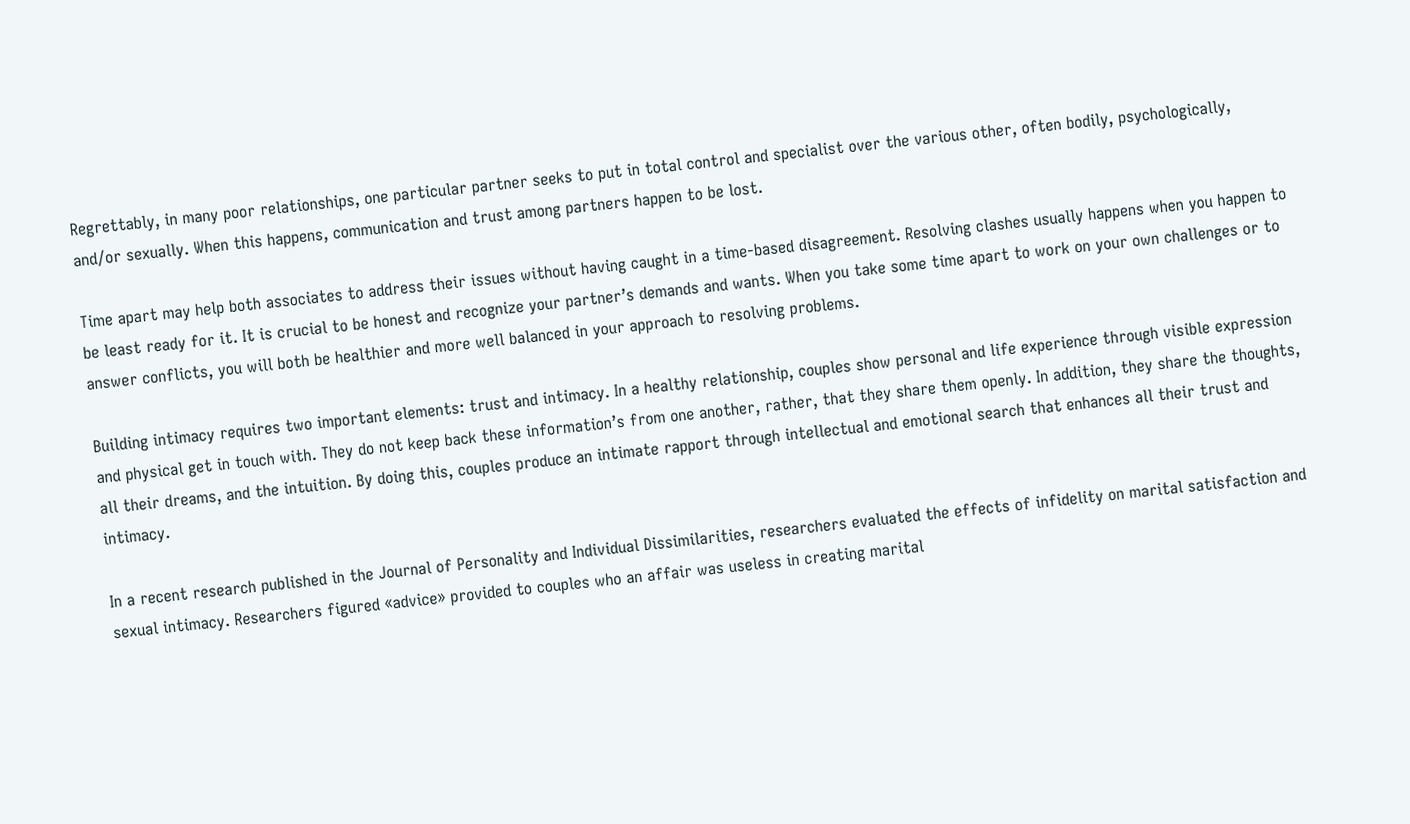Regrettably, in many poor relationships, one particular partner seeks to put in total control and specialist over the various other, often bodily, psychologically, and/or sexually. When this happens, communication and trust among partners happen to be lost.

Time apart may help both associates to address their issues without having caught in a time-based disagreement. Resolving clashes usually happens when you happen to be least ready for it. It is crucial to be honest and recognize your partner’s demands and wants. When you take some time apart to work on your own challenges or to answer conflicts, you will both be healthier and more well balanced in your approach to resolving problems.

Building intimacy requires two important elements: trust and intimacy. In a healthy relationship, couples show personal and life experience through visible expression and physical get in touch with. They do not keep back these information’s from one another, rather, that they share them openly. In addition, they share the thoughts, all their dreams, and the intuition. By doing this, couples produce an intimate rapport through intellectual and emotional search that enhances all their trust and intimacy.

In a recent research published in the Journal of Personality and Individual Dissimilarities, researchers evaluated the effects of infidelity on marital satisfaction and sexual intimacy. Researchers figured «advice» provided to couples who an affair was useless in creating marital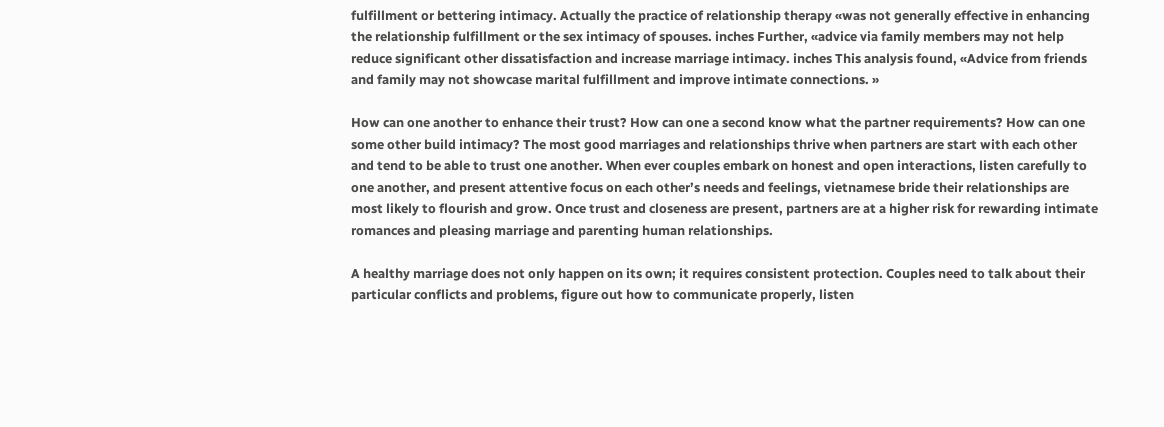fulfillment or bettering intimacy. Actually the practice of relationship therapy «was not generally effective in enhancing the relationship fulfillment or the sex intimacy of spouses. inches Further, «advice via family members may not help reduce significant other dissatisfaction and increase marriage intimacy. inches This analysis found, «Advice from friends and family may not showcase marital fulfillment and improve intimate connections. »

How can one another to enhance their trust? How can one a second know what the partner requirements? How can one some other build intimacy? The most good marriages and relationships thrive when partners are start with each other and tend to be able to trust one another. When ever couples embark on honest and open interactions, listen carefully to one another, and present attentive focus on each other’s needs and feelings, vietnamese bride their relationships are most likely to flourish and grow. Once trust and closeness are present, partners are at a higher risk for rewarding intimate romances and pleasing marriage and parenting human relationships.

A healthy marriage does not only happen on its own; it requires consistent protection. Couples need to talk about their particular conflicts and problems, figure out how to communicate properly, listen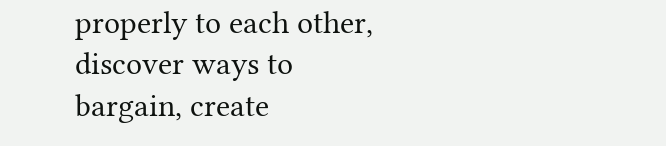properly to each other, discover ways to bargain, create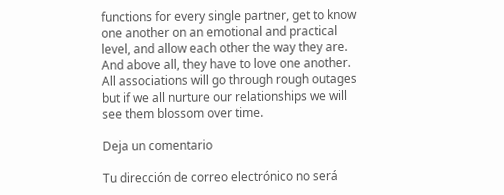functions for every single partner, get to know one another on an emotional and practical level, and allow each other the way they are. And above all, they have to love one another. All associations will go through rough outages but if we all nurture our relationships we will see them blossom over time.

Deja un comentario

Tu dirección de correo electrónico no será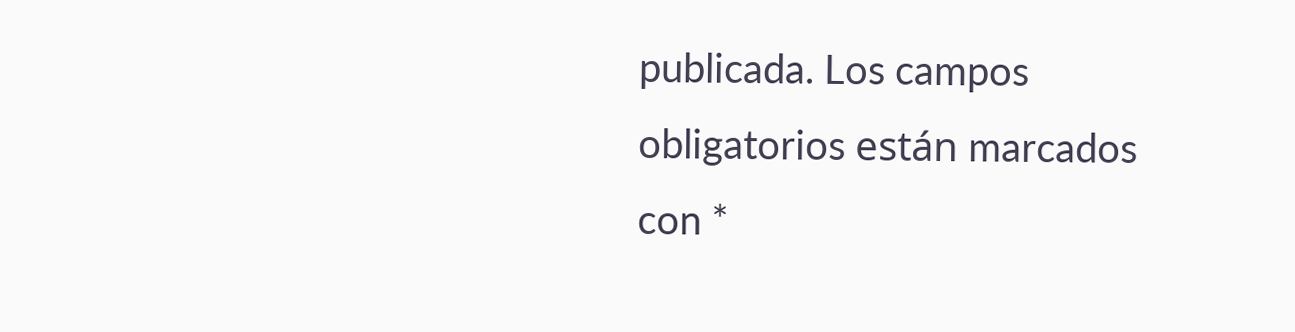publicada. Los campos obligatorios están marcados con *